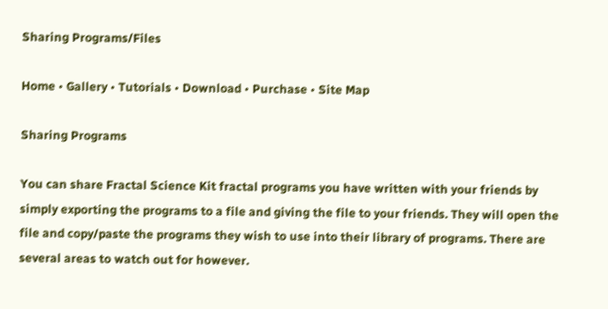Sharing Programs/Files

Home • Gallery • Tutorials • Download • Purchase • Site Map

Sharing Programs

You can share Fractal Science Kit fractal programs you have written with your friends by simply exporting the programs to a file and giving the file to your friends. They will open the file and copy/paste the programs they wish to use into their library of programs. There are several areas to watch out for however.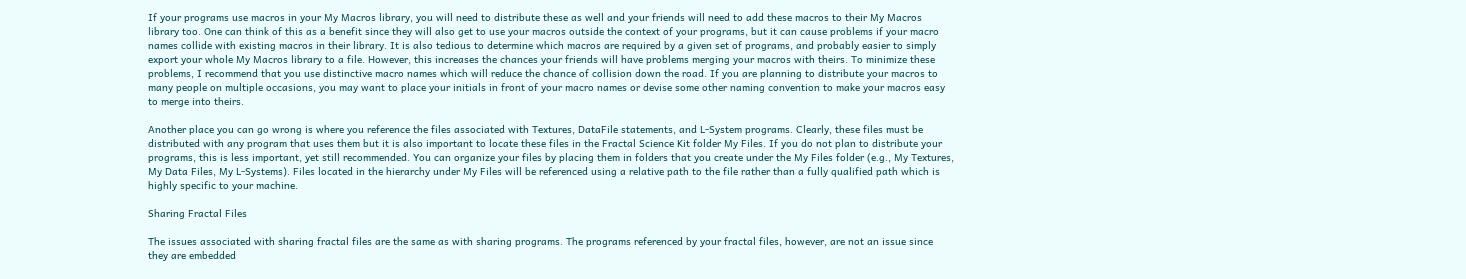If your programs use macros in your My Macros library, you will need to distribute these as well and your friends will need to add these macros to their My Macros library too. One can think of this as a benefit since they will also get to use your macros outside the context of your programs, but it can cause problems if your macro names collide with existing macros in their library. It is also tedious to determine which macros are required by a given set of programs, and probably easier to simply export your whole My Macros library to a file. However, this increases the chances your friends will have problems merging your macros with theirs. To minimize these problems, I recommend that you use distinctive macro names which will reduce the chance of collision down the road. If you are planning to distribute your macros to many people on multiple occasions, you may want to place your initials in front of your macro names or devise some other naming convention to make your macros easy to merge into theirs.

Another place you can go wrong is where you reference the files associated with Textures, DataFile statements, and L-System programs. Clearly, these files must be distributed with any program that uses them but it is also important to locate these files in the Fractal Science Kit folder My Files. If you do not plan to distribute your programs, this is less important, yet still recommended. You can organize your files by placing them in folders that you create under the My Files folder (e.g., My Textures, My Data Files, My L-Systems). Files located in the hierarchy under My Files will be referenced using a relative path to the file rather than a fully qualified path which is highly specific to your machine.

Sharing Fractal Files

The issues associated with sharing fractal files are the same as with sharing programs. The programs referenced by your fractal files, however, are not an issue since they are embedded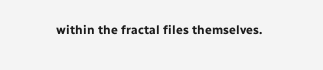within the fractal files themselves.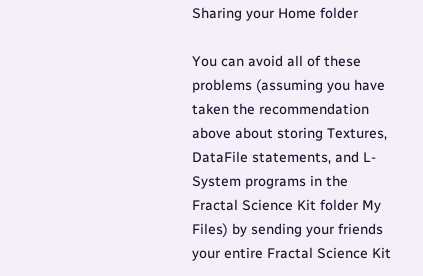Sharing your Home folder

You can avoid all of these problems (assuming you have taken the recommendation above about storing Textures, DataFile statements, and L-System programs in the Fractal Science Kit folder My Files) by sending your friends your entire Fractal Science Kit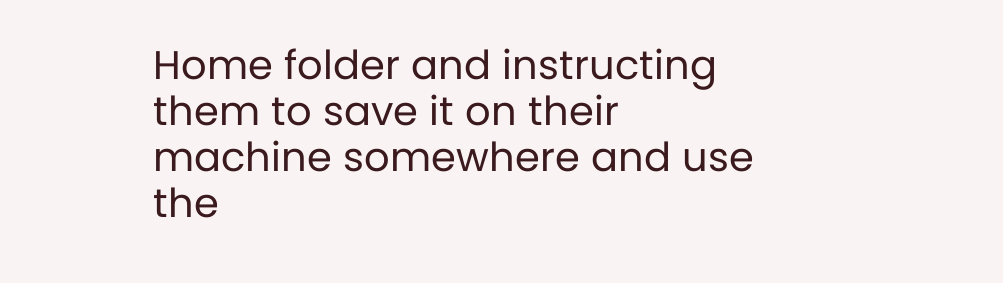Home folder and instructing them to save it on their machine somewhere and use the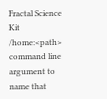Fractal Science Kit /home:<path> command line argument to name that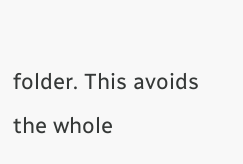folder. This avoids the whole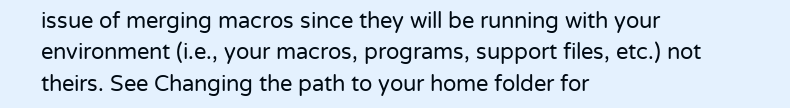issue of merging macros since they will be running with your environment (i.e., your macros, programs, support files, etc.) not theirs. See Changing the path to your home folder for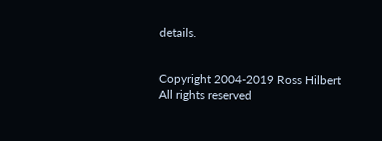details.


Copyright 2004-2019 Ross Hilbert
All rights reserved